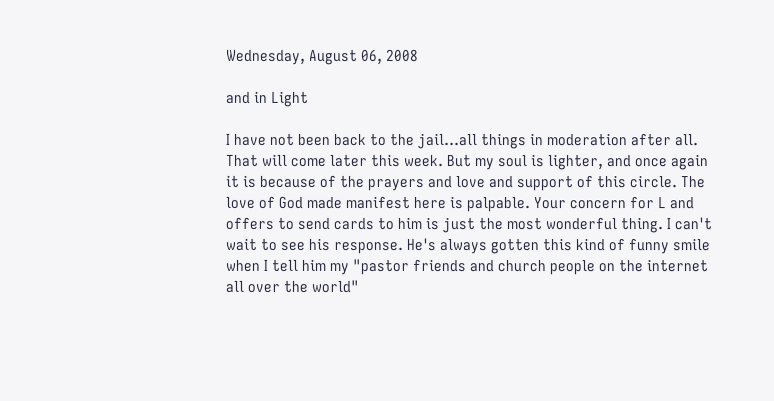Wednesday, August 06, 2008

and in Light

I have not been back to the jail...all things in moderation after all. That will come later this week. But my soul is lighter, and once again it is because of the prayers and love and support of this circle. The love of God made manifest here is palpable. Your concern for L and offers to send cards to him is just the most wonderful thing. I can't wait to see his response. He's always gotten this kind of funny smile when I tell him my "pastor friends and church people on the internet all over the world"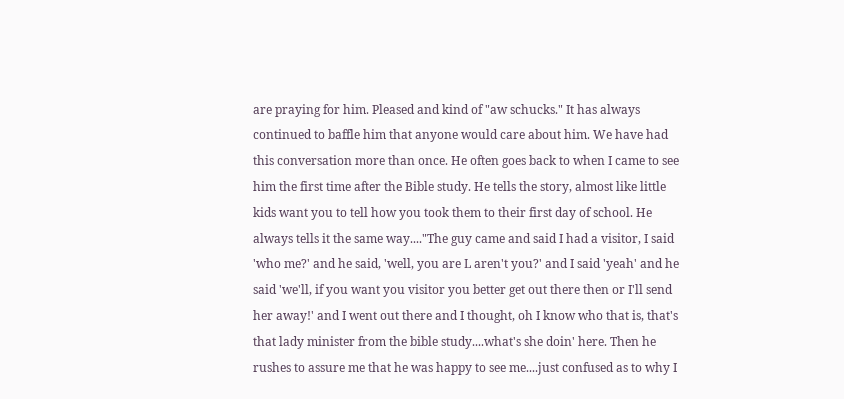are praying for him. Pleased and kind of "aw schucks." It has always continued to baffle him that anyone would care about him. We have had this conversation more than once. He often goes back to when I came to see him the first time after the Bible study. He tells the story, almost like little kids want you to tell how you took them to their first day of school. He always tells it the same way...."The guy came and said I had a visitor, I said 'who me?' and he said, 'well, you are L aren't you?' and I said 'yeah' and he said 'we'll, if you want you visitor you better get out there then or I'll send her away!' and I went out there and I thought, oh I know who that is, that's that lady minister from the bible study....what's she doin' here. Then he rushes to assure me that he was happy to see me....just confused as to why I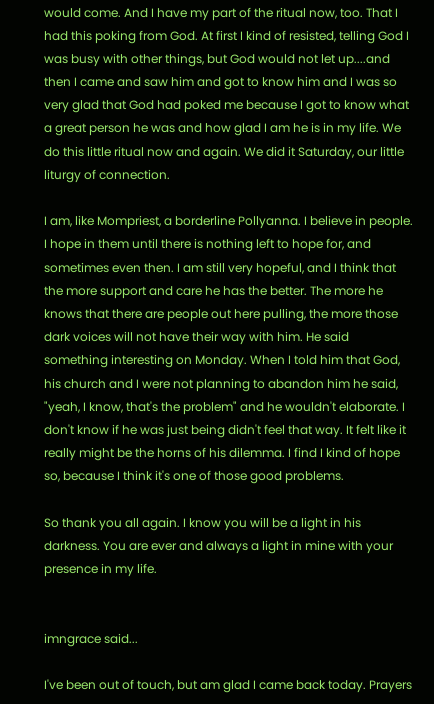would come. And I have my part of the ritual now, too. That I had this poking from God. At first I kind of resisted, telling God I was busy with other things, but God would not let up....and then I came and saw him and got to know him and I was so very glad that God had poked me because I got to know what a great person he was and how glad I am he is in my life. We do this little ritual now and again. We did it Saturday, our little liturgy of connection.

I am, like Mompriest, a borderline Pollyanna. I believe in people. I hope in them until there is nothing left to hope for, and sometimes even then. I am still very hopeful, and I think that the more support and care he has the better. The more he knows that there are people out here pulling, the more those dark voices will not have their way with him. He said something interesting on Monday. When I told him that God, his church and I were not planning to abandon him he said, "yeah, I know, that's the problem" and he wouldn't elaborate. I don't know if he was just being didn't feel that way. It felt like it really might be the horns of his dilemma. I find I kind of hope so, because I think it's one of those good problems.

So thank you all again. I know you will be a light in his darkness. You are ever and always a light in mine with your presence in my life.


imngrace said...

I've been out of touch, but am glad I came back today. Prayers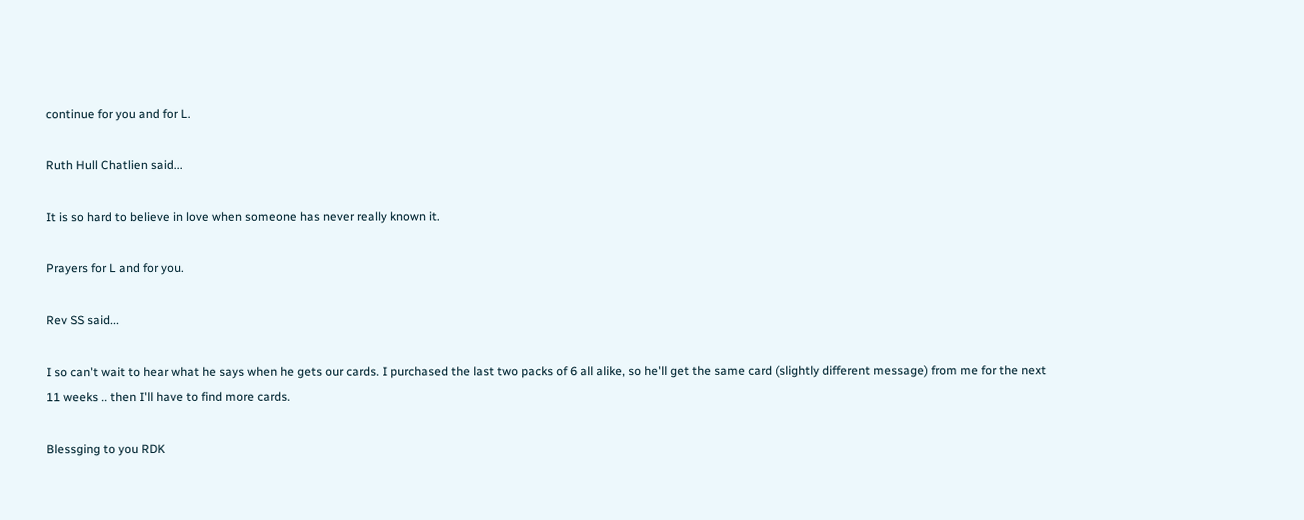continue for you and for L.

Ruth Hull Chatlien said...

It is so hard to believe in love when someone has never really known it.

Prayers for L and for you.

Rev SS said...

I so can't wait to hear what he says when he gets our cards. I purchased the last two packs of 6 all alike, so he'll get the same card (slightly different message) from me for the next 11 weeks .. then I'll have to find more cards.

Blessging to you RDK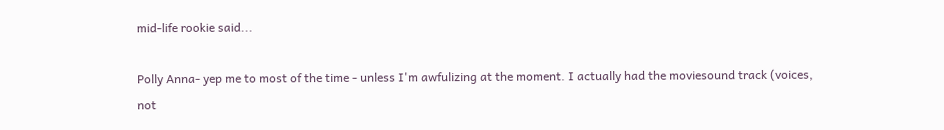mid-life rookie said...

Polly Anna- yep me to most of the time - unless I'm awfulizing at the moment. I actually had the moviesound track (voices, not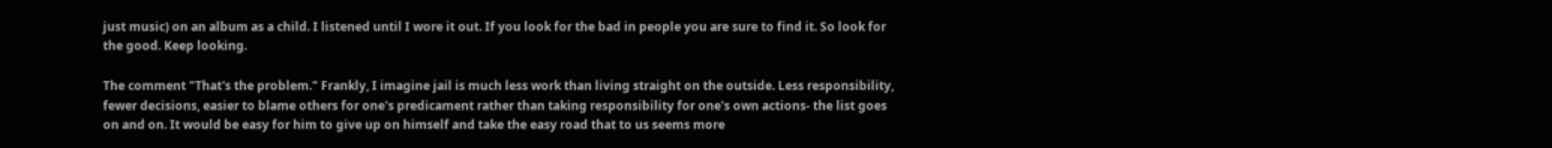just music) on an album as a child. I listened until I wore it out. If you look for the bad in people you are sure to find it. So look for the good. Keep looking.

The comment "That's the problem." Frankly, I imagine jail is much less work than living straight on the outside. Less responsibility, fewer decisions, easier to blame others for one's predicament rather than taking responsibility for one's own actions- the list goes on and on. It would be easy for him to give up on himself and take the easy road that to us seems more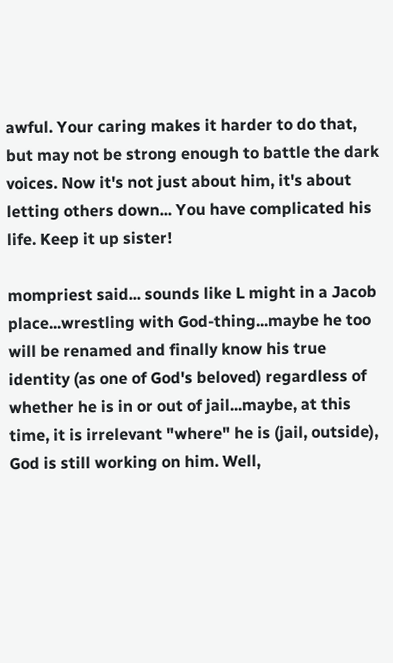awful. Your caring makes it harder to do that, but may not be strong enough to battle the dark voices. Now it's not just about him, it's about letting others down... You have complicated his life. Keep it up sister!

mompriest said... sounds like L might in a Jacob place...wrestling with God-thing...maybe he too will be renamed and finally know his true identity (as one of God's beloved) regardless of whether he is in or out of jail...maybe, at this time, it is irrelevant "where" he is (jail, outside), God is still working on him. Well,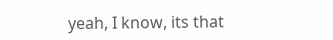yeah, I know, its that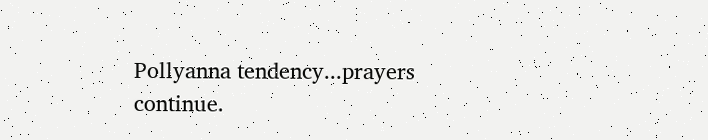Pollyanna tendency...prayers continue.